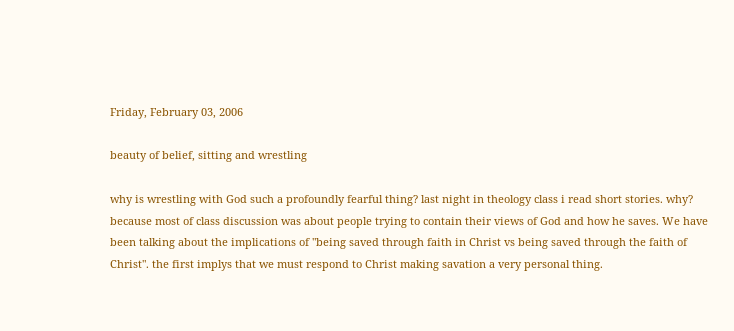Friday, February 03, 2006

beauty of belief, sitting and wrestling

why is wrestling with God such a profoundly fearful thing? last night in theology class i read short stories. why? because most of class discussion was about people trying to contain their views of God and how he saves. We have been talking about the implications of "being saved through faith in Christ vs being saved through the faith of Christ". the first implys that we must respond to Christ making savation a very personal thing.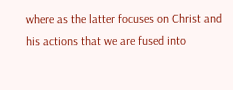where as the latter focuses on Christ and his actions that we are fused into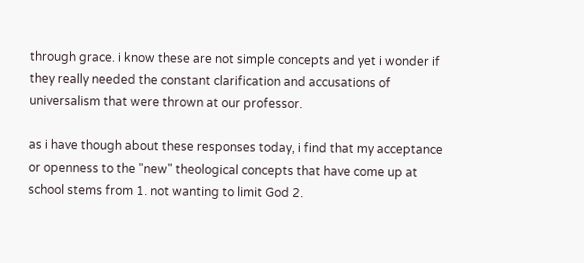through grace. i know these are not simple concepts and yet i wonder if they really needed the constant clarification and accusations of universalism that were thrown at our professor.

as i have though about these responses today, i find that my acceptance or openness to the "new" theological concepts that have come up at school stems from 1. not wanting to limit God 2.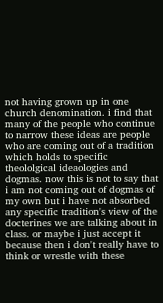not having grown up in one church denomination. i find that many of the people who continue to narrow these ideas are people who are coming out of a tradition which holds to specific theololgical ideaologies and dogmas. now this is not to say that i am not coming out of dogmas of my own but i have not absorbed any specific tradition's view of the docterines we are talking about in class. or maybe i just accept it because then i don't really have to think or wrestle with these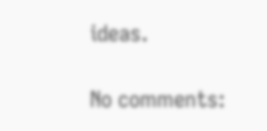ideas.

No comments: